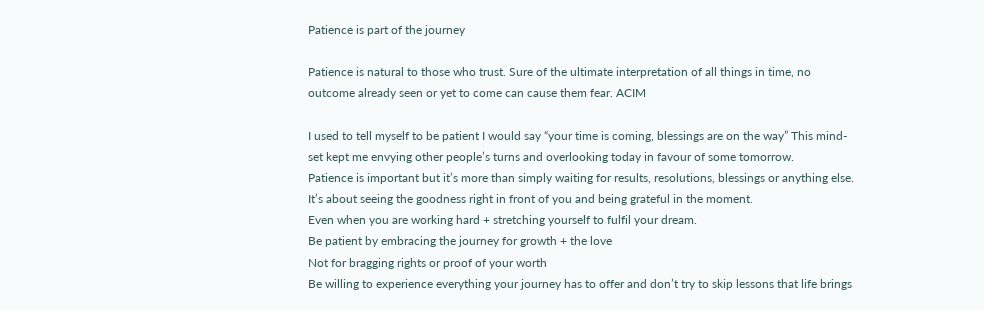Patience is part of the journey

Patience is natural to those who trust. Sure of the ultimate interpretation of all things in time, no outcome already seen or yet to come can cause them fear. ACIM

I used to tell myself to be patient I would say “your time is coming, blessings are on the way” This mind-set kept me envying other people’s turns and overlooking today in favour of some tomorrow.
Patience is important but it’s more than simply waiting for results, resolutions, blessings or anything else.
It’s about seeing the goodness right in front of you and being grateful in the moment.
Even when you are working hard + stretching yourself to fulfil your dream.
Be patient by embracing the journey for growth + the love
Not for bragging rights or proof of your worth
Be willing to experience everything your journey has to offer and don’t try to skip lessons that life brings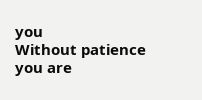you
Without patience you are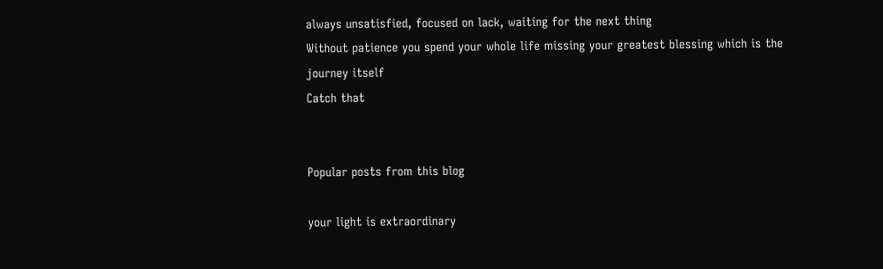always unsatisfied, focused on lack, waiting for the next thing
Without patience you spend your whole life missing your greatest blessing which is the journey itself
Catch that


Popular posts from this blog

your light is extraordinary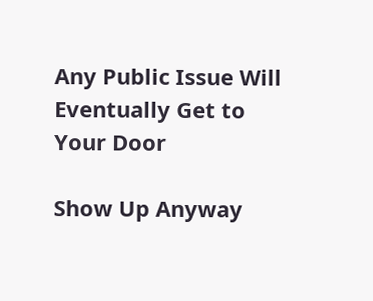Any Public Issue Will Eventually Get to Your Door

Show Up Anyway